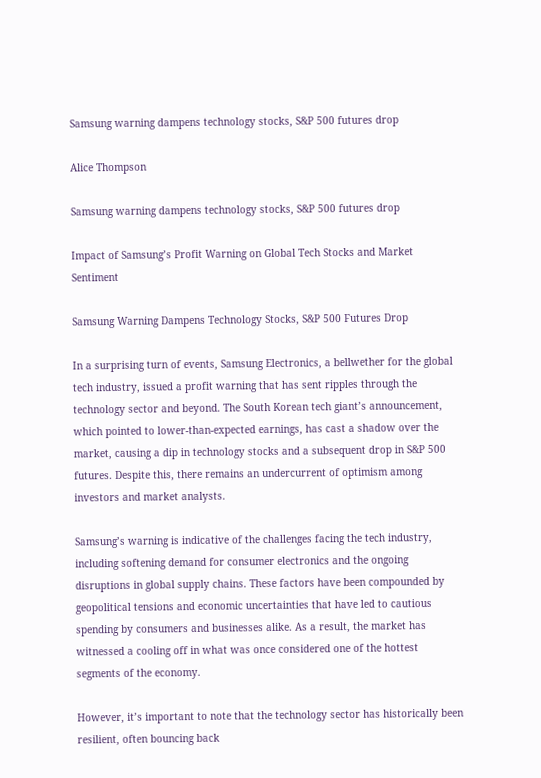Samsung warning dampens technology stocks, S&P 500 futures drop

Alice Thompson

Samsung warning dampens technology stocks, S&P 500 futures drop

Impact of Samsung’s Profit Warning on Global Tech Stocks and Market Sentiment

Samsung Warning Dampens Technology Stocks, S&P 500 Futures Drop

In a surprising turn of events, Samsung Electronics, a bellwether for the global tech industry, issued a profit warning that has sent ripples through the technology sector and beyond. The South Korean tech giant’s announcement, which pointed to lower-than-expected earnings, has cast a shadow over the market, causing a dip in technology stocks and a subsequent drop in S&P 500 futures. Despite this, there remains an undercurrent of optimism among investors and market analysts.

Samsung’s warning is indicative of the challenges facing the tech industry, including softening demand for consumer electronics and the ongoing disruptions in global supply chains. These factors have been compounded by geopolitical tensions and economic uncertainties that have led to cautious spending by consumers and businesses alike. As a result, the market has witnessed a cooling off in what was once considered one of the hottest segments of the economy.

However, it’s important to note that the technology sector has historically been resilient, often bouncing back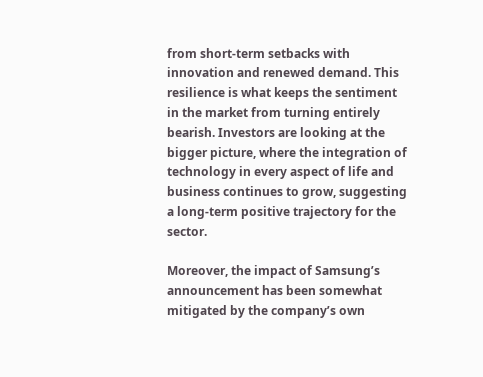from short-term setbacks with innovation and renewed demand. This resilience is what keeps the sentiment in the market from turning entirely bearish. Investors are looking at the bigger picture, where the integration of technology in every aspect of life and business continues to grow, suggesting a long-term positive trajectory for the sector.

Moreover, the impact of Samsung’s announcement has been somewhat mitigated by the company’s own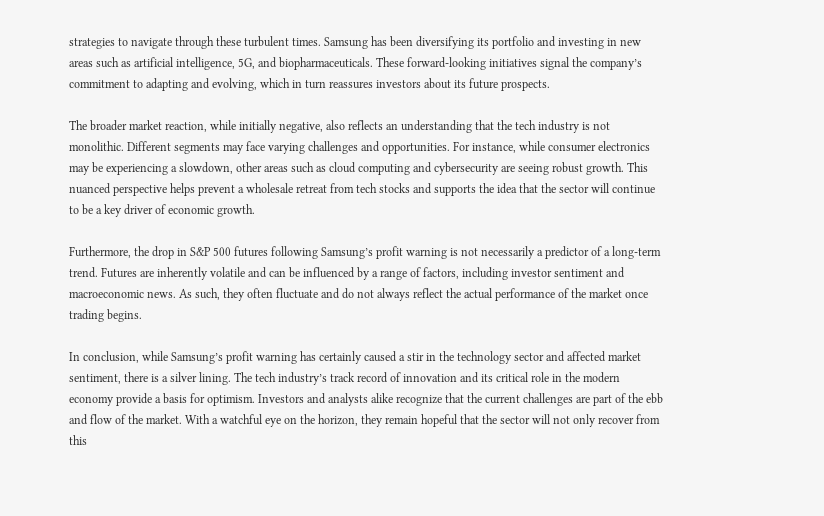strategies to navigate through these turbulent times. Samsung has been diversifying its portfolio and investing in new areas such as artificial intelligence, 5G, and biopharmaceuticals. These forward-looking initiatives signal the company’s commitment to adapting and evolving, which in turn reassures investors about its future prospects.

The broader market reaction, while initially negative, also reflects an understanding that the tech industry is not monolithic. Different segments may face varying challenges and opportunities. For instance, while consumer electronics may be experiencing a slowdown, other areas such as cloud computing and cybersecurity are seeing robust growth. This nuanced perspective helps prevent a wholesale retreat from tech stocks and supports the idea that the sector will continue to be a key driver of economic growth.

Furthermore, the drop in S&P 500 futures following Samsung’s profit warning is not necessarily a predictor of a long-term trend. Futures are inherently volatile and can be influenced by a range of factors, including investor sentiment and macroeconomic news. As such, they often fluctuate and do not always reflect the actual performance of the market once trading begins.

In conclusion, while Samsung’s profit warning has certainly caused a stir in the technology sector and affected market sentiment, there is a silver lining. The tech industry’s track record of innovation and its critical role in the modern economy provide a basis for optimism. Investors and analysts alike recognize that the current challenges are part of the ebb and flow of the market. With a watchful eye on the horizon, they remain hopeful that the sector will not only recover from this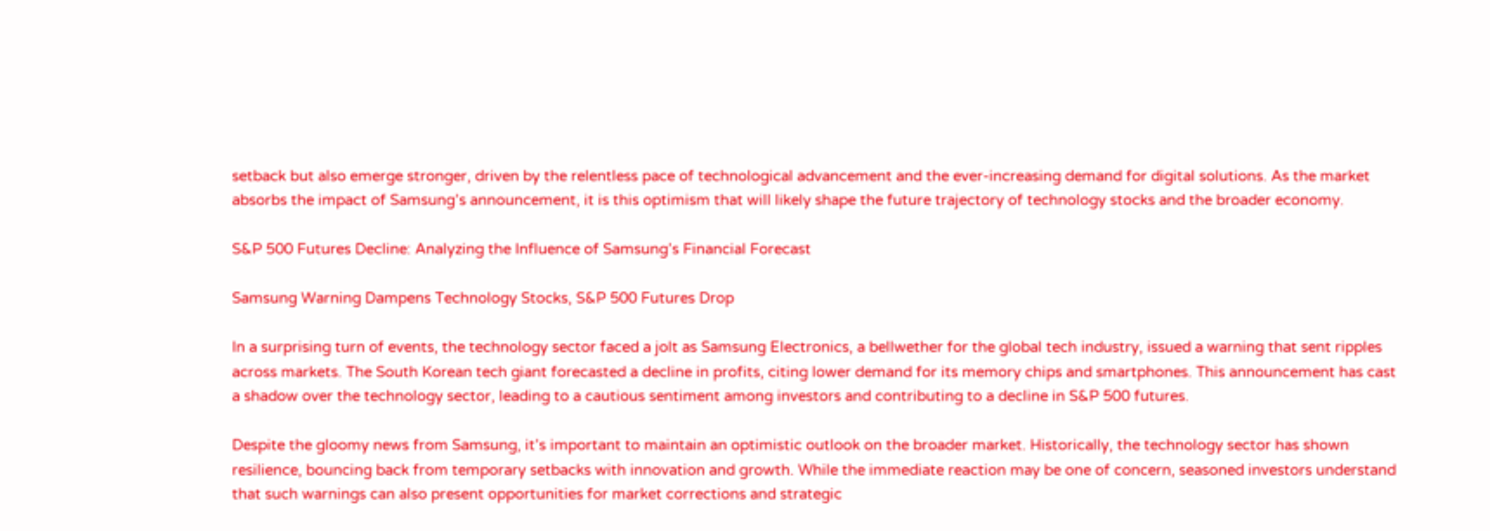setback but also emerge stronger, driven by the relentless pace of technological advancement and the ever-increasing demand for digital solutions. As the market absorbs the impact of Samsung’s announcement, it is this optimism that will likely shape the future trajectory of technology stocks and the broader economy.

S&P 500 Futures Decline: Analyzing the Influence of Samsung’s Financial Forecast

Samsung Warning Dampens Technology Stocks, S&P 500 Futures Drop

In a surprising turn of events, the technology sector faced a jolt as Samsung Electronics, a bellwether for the global tech industry, issued a warning that sent ripples across markets. The South Korean tech giant forecasted a decline in profits, citing lower demand for its memory chips and smartphones. This announcement has cast a shadow over the technology sector, leading to a cautious sentiment among investors and contributing to a decline in S&P 500 futures.

Despite the gloomy news from Samsung, it’s important to maintain an optimistic outlook on the broader market. Historically, the technology sector has shown resilience, bouncing back from temporary setbacks with innovation and growth. While the immediate reaction may be one of concern, seasoned investors understand that such warnings can also present opportunities for market corrections and strategic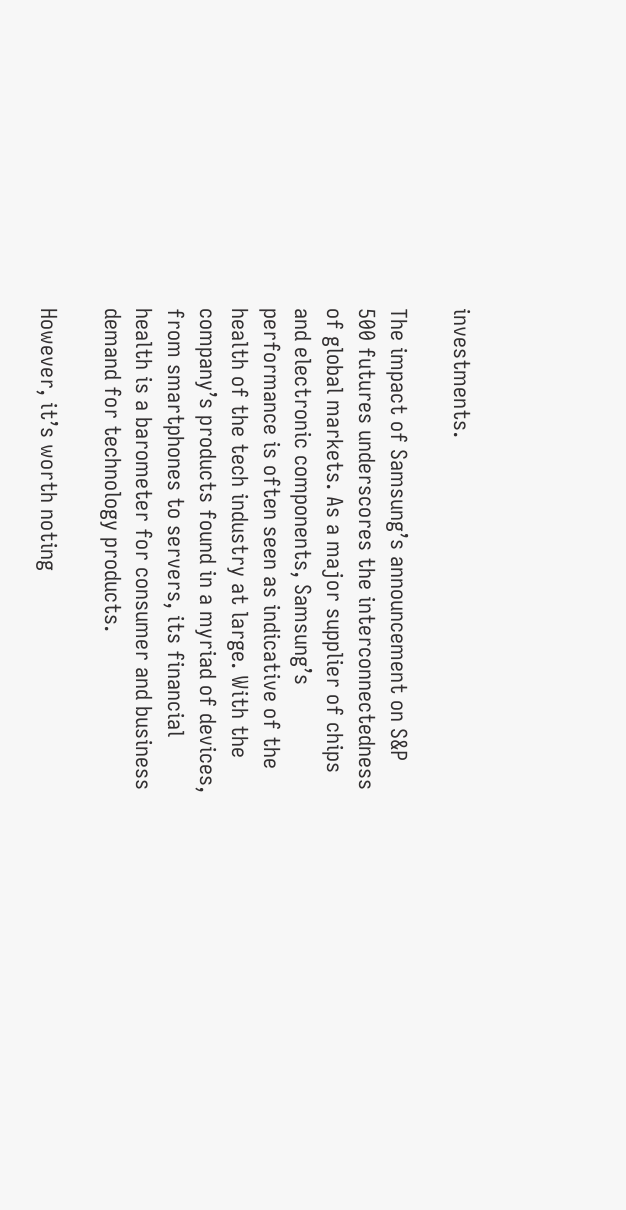investments.

The impact of Samsung’s announcement on S&P 500 futures underscores the interconnectedness of global markets. As a major supplier of chips and electronic components, Samsung’s performance is often seen as indicative of the health of the tech industry at large. With the company’s products found in a myriad of devices, from smartphones to servers, its financial health is a barometer for consumer and business demand for technology products.

However, it’s worth noting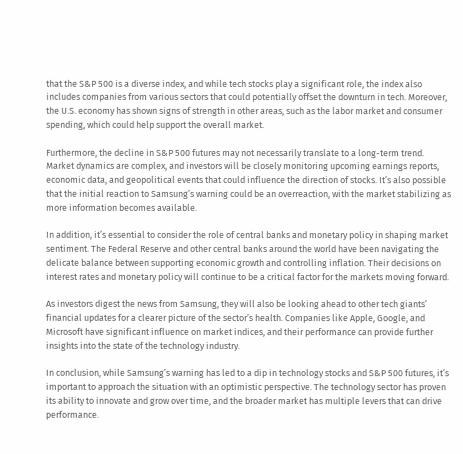that the S&P 500 is a diverse index, and while tech stocks play a significant role, the index also includes companies from various sectors that could potentially offset the downturn in tech. Moreover, the U.S. economy has shown signs of strength in other areas, such as the labor market and consumer spending, which could help support the overall market.

Furthermore, the decline in S&P 500 futures may not necessarily translate to a long-term trend. Market dynamics are complex, and investors will be closely monitoring upcoming earnings reports, economic data, and geopolitical events that could influence the direction of stocks. It’s also possible that the initial reaction to Samsung’s warning could be an overreaction, with the market stabilizing as more information becomes available.

In addition, it’s essential to consider the role of central banks and monetary policy in shaping market sentiment. The Federal Reserve and other central banks around the world have been navigating the delicate balance between supporting economic growth and controlling inflation. Their decisions on interest rates and monetary policy will continue to be a critical factor for the markets moving forward.

As investors digest the news from Samsung, they will also be looking ahead to other tech giants’ financial updates for a clearer picture of the sector’s health. Companies like Apple, Google, and Microsoft have significant influence on market indices, and their performance can provide further insights into the state of the technology industry.

In conclusion, while Samsung’s warning has led to a dip in technology stocks and S&P 500 futures, it’s important to approach the situation with an optimistic perspective. The technology sector has proven its ability to innovate and grow over time, and the broader market has multiple levers that can drive performance.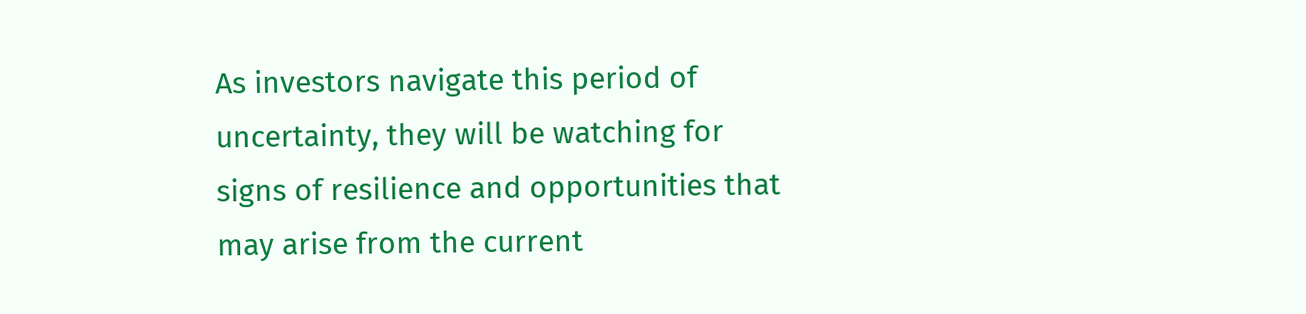As investors navigate this period of uncertainty, they will be watching for signs of resilience and opportunities that may arise from the current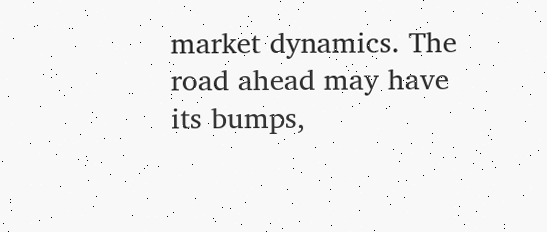market dynamics. The road ahead may have its bumps,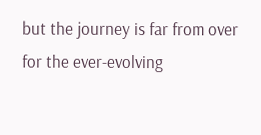but the journey is far from over for the ever-evolving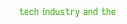tech industry and the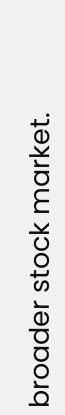broader stock market.